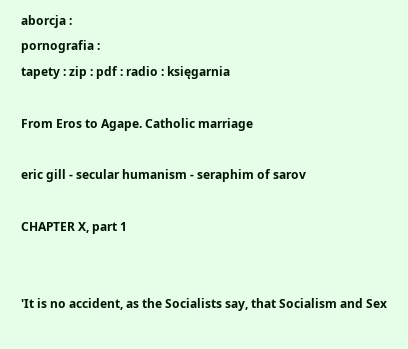aborcja :
pornografia :
tapety : zip : pdf : radio : księgarnia

From Eros to Agape. Catholic marriage

eric gill - secular humanism - seraphim of sarov

CHAPTER X, part 1


'It is no accident, as the Socialists say, that Socialism and Sex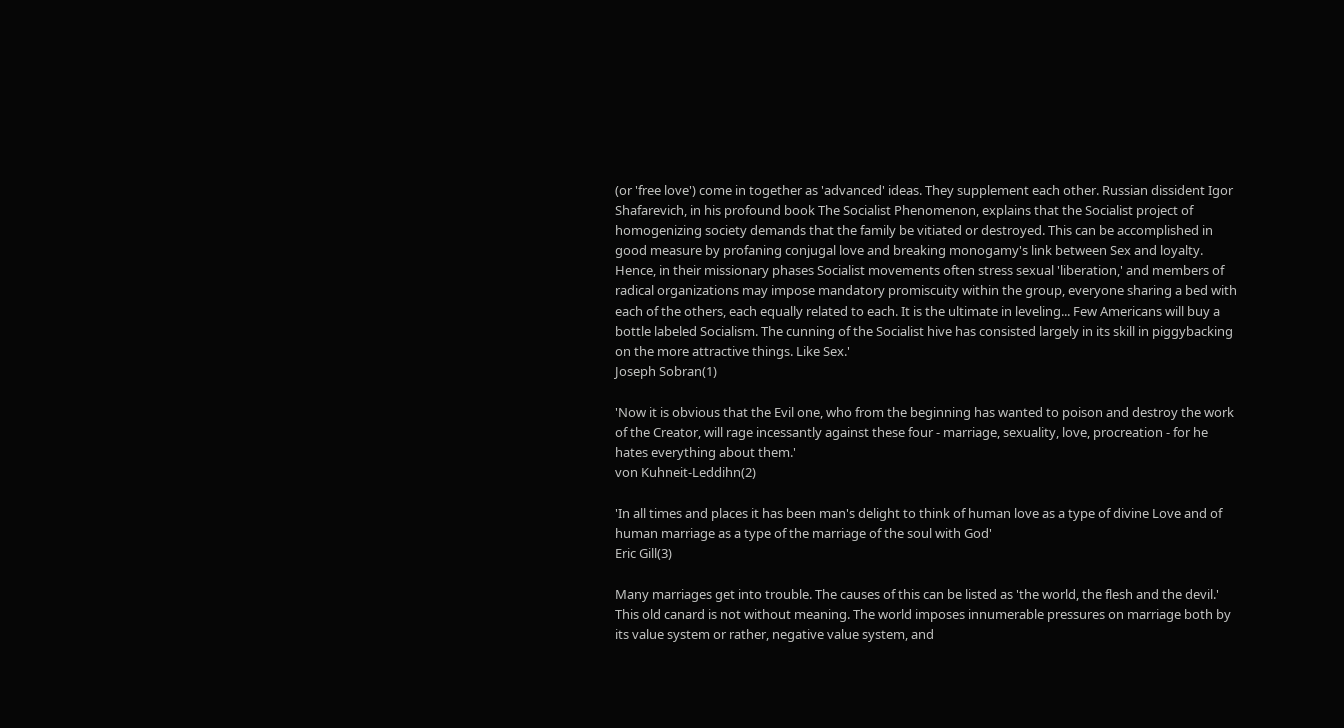(or 'free love') come in together as 'advanced' ideas. They supplement each other. Russian dissident Igor Shafarevich, in his profound book The Socialist Phenomenon, explains that the Socialist project of homogenizing society demands that the family be vitiated or destroyed. This can be accomplished in good measure by profaning conjugal love and breaking monogamy's link between Sex and loyalty. Hence, in their missionary phases Socialist movements often stress sexual 'liberation,' and members of radical organizations may impose mandatory promiscuity within the group, everyone sharing a bed with each of the others, each equally related to each. It is the ultimate in leveling... Few Americans will buy a bottle labeled Socialism. The cunning of the Socialist hive has consisted largely in its skill in piggybacking on the more attractive things. Like Sex.'
Joseph Sobran(1)

'Now it is obvious that the Evil one, who from the beginning has wanted to poison and destroy the work of the Creator, will rage incessantly against these four - marriage, sexuality, love, procreation - for he hates everything about them.'
von Kuhneit-Leddihn(2)

'In all times and places it has been man's delight to think of human love as a type of divine Love and of human marriage as a type of the marriage of the soul with God'
Eric Gill(3)

Many marriages get into trouble. The causes of this can be listed as 'the world, the flesh and the devil.' This old canard is not without meaning. The world imposes innumerable pressures on marriage both by its value system or rather, negative value system, and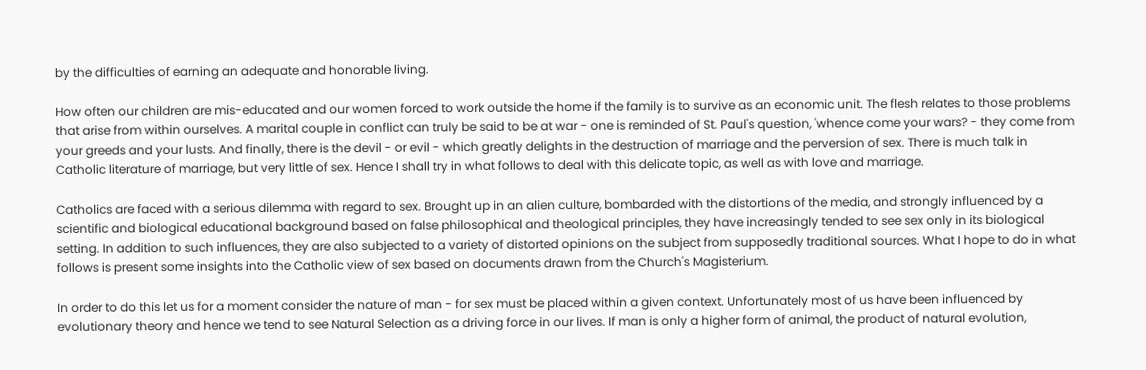by the difficulties of earning an adequate and honorable living.

How often our children are mis-educated and our women forced to work outside the home if the family is to survive as an economic unit. The flesh relates to those problems that arise from within ourselves. A marital couple in conflict can truly be said to be at war - one is reminded of St. Paul's question, 'whence come your wars? - they come from your greeds and your lusts. And finally, there is the devil - or evil - which greatly delights in the destruction of marriage and the perversion of sex. There is much talk in Catholic literature of marriage, but very little of sex. Hence I shall try in what follows to deal with this delicate topic, as well as with love and marriage.

Catholics are faced with a serious dilemma with regard to sex. Brought up in an alien culture, bombarded with the distortions of the media, and strongly influenced by a scientific and biological educational background based on false philosophical and theological principles, they have increasingly tended to see sex only in its biological setting. In addition to such influences, they are also subjected to a variety of distorted opinions on the subject from supposedly traditional sources. What I hope to do in what follows is present some insights into the Catholic view of sex based on documents drawn from the Church's Magisterium.

In order to do this let us for a moment consider the nature of man - for sex must be placed within a given context. Unfortunately most of us have been influenced by evolutionary theory and hence we tend to see Natural Selection as a driving force in our lives. If man is only a higher form of animal, the product of natural evolution,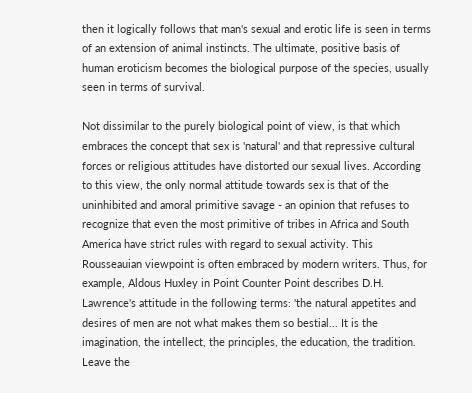then it logically follows that man's sexual and erotic life is seen in terms of an extension of animal instincts. The ultimate, positive basis of human eroticism becomes the biological purpose of the species, usually seen in terms of survival.

Not dissimilar to the purely biological point of view, is that which embraces the concept that sex is 'natural' and that repressive cultural forces or religious attitudes have distorted our sexual lives. According to this view, the only normal attitude towards sex is that of the uninhibited and amoral primitive savage - an opinion that refuses to recognize that even the most primitive of tribes in Africa and South America have strict rules with regard to sexual activity. This Rousseauian viewpoint is often embraced by modern writers. Thus, for example, Aldous Huxley in Point Counter Point describes D.H. Lawrence's attitude in the following terms: 'the natural appetites and desires of men are not what makes them so bestial... It is the imagination, the intellect, the principles, the education, the tradition. Leave the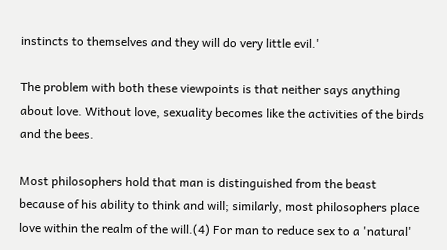instincts to themselves and they will do very little evil.'

The problem with both these viewpoints is that neither says anything about love. Without love, sexuality becomes like the activities of the birds and the bees.

Most philosophers hold that man is distinguished from the beast because of his ability to think and will; similarly, most philosophers place love within the realm of the will.(4) For man to reduce sex to a 'natural'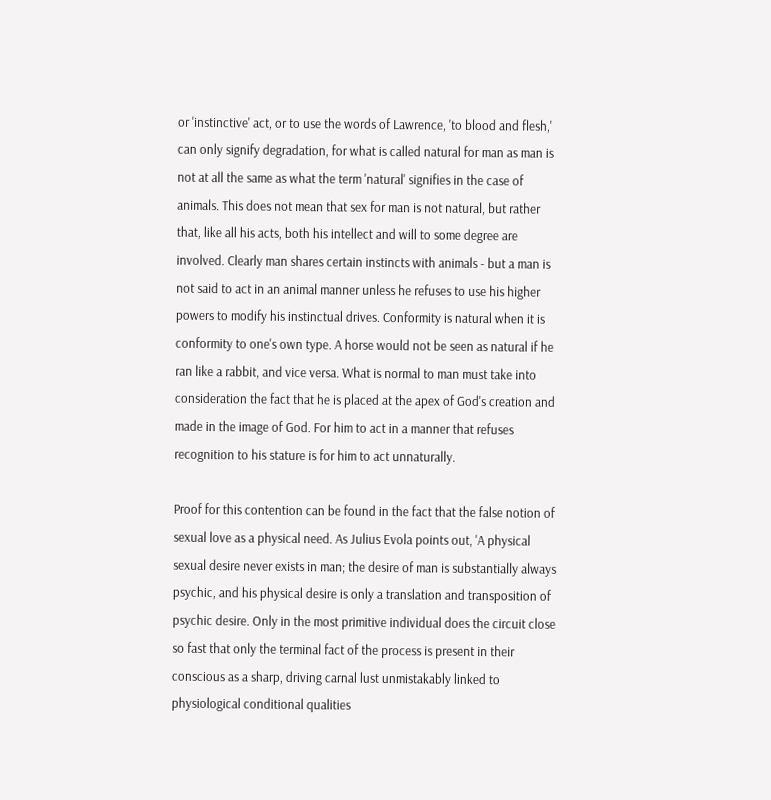or 'instinctive' act, or to use the words of Lawrence, 'to blood and flesh,' can only signify degradation, for what is called natural for man as man is not at all the same as what the term 'natural' signifies in the case of animals. This does not mean that sex for man is not natural, but rather that, like all his acts, both his intellect and will to some degree are involved. Clearly man shares certain instincts with animals - but a man is not said to act in an animal manner unless he refuses to use his higher powers to modify his instinctual drives. Conformity is natural when it is conformity to one's own type. A horse would not be seen as natural if he ran like a rabbit, and vice versa. What is normal to man must take into consideration the fact that he is placed at the apex of God's creation and made in the image of God. For him to act in a manner that refuses recognition to his stature is for him to act unnaturally.

Proof for this contention can be found in the fact that the false notion of sexual love as a physical need. As Julius Evola points out, 'A physical sexual desire never exists in man; the desire of man is substantially always psychic, and his physical desire is only a translation and transposition of psychic desire. Only in the most primitive individual does the circuit close so fast that only the terminal fact of the process is present in their conscious as a sharp, driving carnal lust unmistakably linked to physiological conditional qualities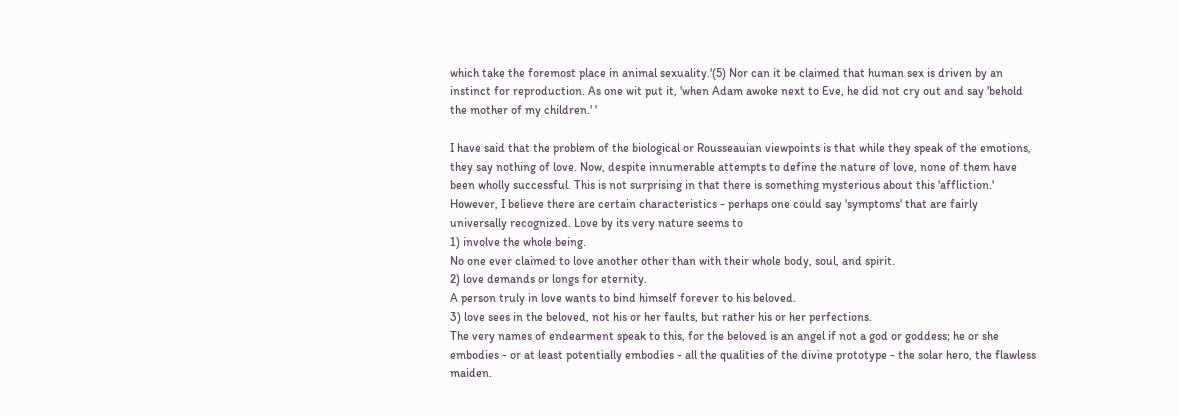which take the foremost place in animal sexuality.'(5) Nor can it be claimed that human sex is driven by an instinct for reproduction. As one wit put it, 'when Adam awoke next to Eve, he did not cry out and say 'behold the mother of my children.' '

I have said that the problem of the biological or Rousseauian viewpoints is that while they speak of the emotions, they say nothing of love. Now, despite innumerable attempts to define the nature of love, none of them have been wholly successful. This is not surprising in that there is something mysterious about this 'affliction.' However, I believe there are certain characteristics - perhaps one could say 'symptoms' that are fairly universally recognized. Love by its very nature seems to
1) involve the whole being.
No one ever claimed to love another other than with their whole body, soul, and spirit.
2) love demands or longs for eternity.
A person truly in love wants to bind himself forever to his beloved.
3) love sees in the beloved, not his or her faults, but rather his or her perfections.
The very names of endearment speak to this, for the beloved is an angel if not a god or goddess; he or she embodies - or at least potentially embodies - all the qualities of the divine prototype - the solar hero, the flawless maiden.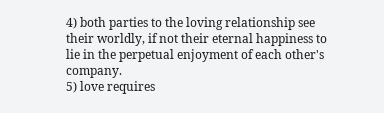4) both parties to the loving relationship see their worldly, if not their eternal happiness to lie in the perpetual enjoyment of each other's company.
5) love requires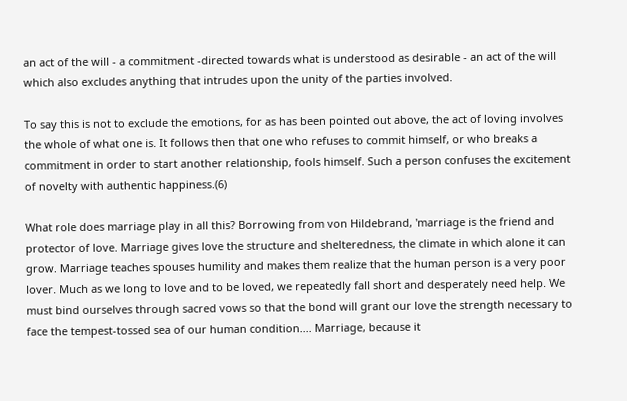an act of the will - a commitment -directed towards what is understood as desirable - an act of the will which also excludes anything that intrudes upon the unity of the parties involved.

To say this is not to exclude the emotions, for as has been pointed out above, the act of loving involves the whole of what one is. It follows then that one who refuses to commit himself, or who breaks a commitment in order to start another relationship, fools himself. Such a person confuses the excitement of novelty with authentic happiness.(6)

What role does marriage play in all this? Borrowing from von Hildebrand, 'marriage is the friend and protector of love. Marriage gives love the structure and shelteredness, the climate in which alone it can grow. Marriage teaches spouses humility and makes them realize that the human person is a very poor lover. Much as we long to love and to be loved, we repeatedly fall short and desperately need help. We must bind ourselves through sacred vows so that the bond will grant our love the strength necessary to face the tempest-tossed sea of our human condition.... Marriage, because it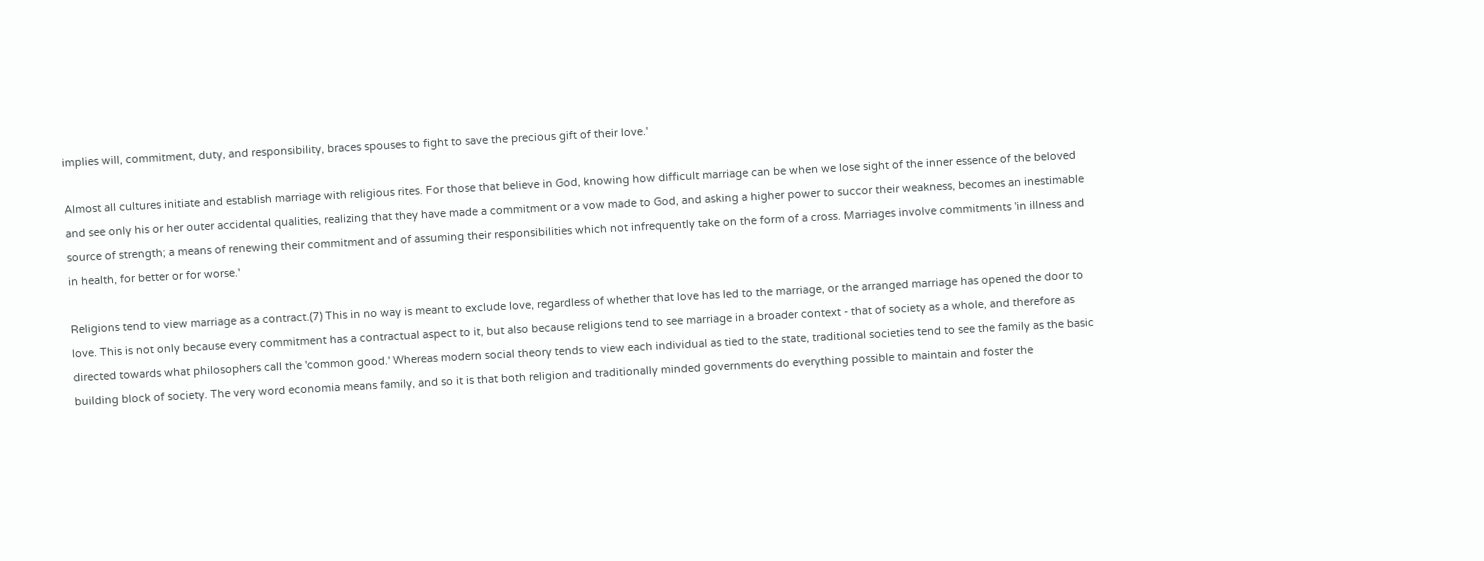implies will, commitment, duty, and responsibility, braces spouses to fight to save the precious gift of their love.'

Almost all cultures initiate and establish marriage with religious rites. For those that believe in God, knowing how difficult marriage can be when we lose sight of the inner essence of the beloved and see only his or her outer accidental qualities, realizing that they have made a commitment or a vow made to God, and asking a higher power to succor their weakness, becomes an inestimable source of strength; a means of renewing their commitment and of assuming their responsibilities which not infrequently take on the form of a cross. Marriages involve commitments 'in illness and in health, for better or for worse.'

Religions tend to view marriage as a contract.(7) This in no way is meant to exclude love, regardless of whether that love has led to the marriage, or the arranged marriage has opened the door to love. This is not only because every commitment has a contractual aspect to it, but also because religions tend to see marriage in a broader context - that of society as a whole, and therefore as directed towards what philosophers call the 'common good.' Whereas modern social theory tends to view each individual as tied to the state, traditional societies tend to see the family as the basic building block of society. The very word economia means family, and so it is that both religion and traditionally minded governments do everything possible to maintain and foster the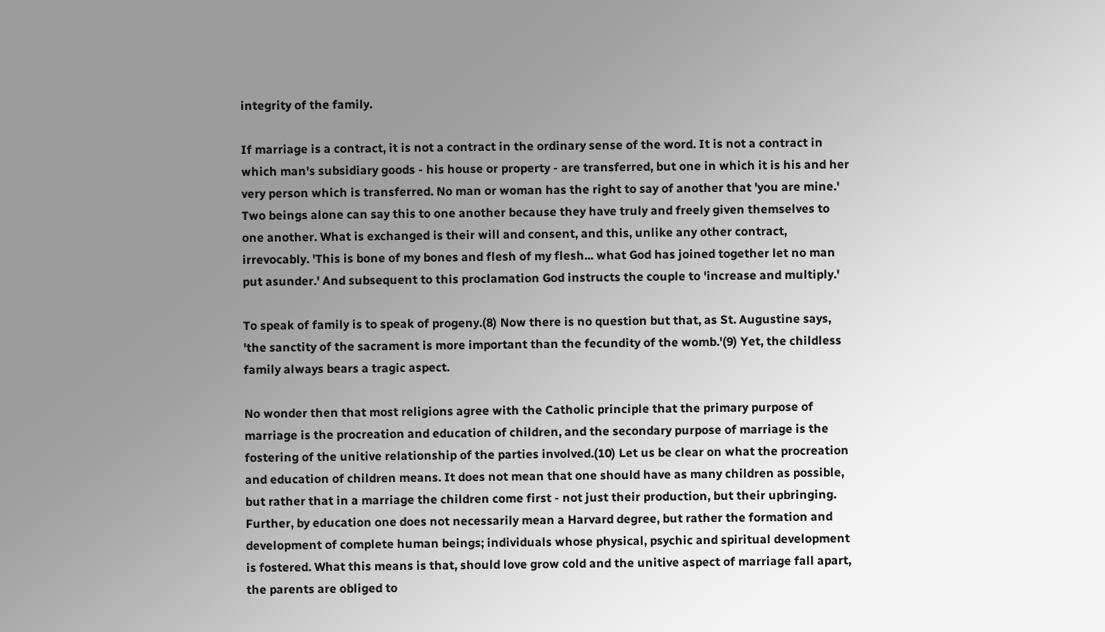integrity of the family.

If marriage is a contract, it is not a contract in the ordinary sense of the word. It is not a contract in which man's subsidiary goods - his house or property - are transferred, but one in which it is his and her very person which is transferred. No man or woman has the right to say of another that 'you are mine.' Two beings alone can say this to one another because they have truly and freely given themselves to one another. What is exchanged is their will and consent, and this, unlike any other contract, irrevocably. 'This is bone of my bones and flesh of my flesh... what God has joined together let no man put asunder.' And subsequent to this proclamation God instructs the couple to 'increase and multiply.'

To speak of family is to speak of progeny.(8) Now there is no question but that, as St. Augustine says, 'the sanctity of the sacrament is more important than the fecundity of the womb.'(9) Yet, the childless family always bears a tragic aspect.

No wonder then that most religions agree with the Catholic principle that the primary purpose of marriage is the procreation and education of children, and the secondary purpose of marriage is the fostering of the unitive relationship of the parties involved.(10) Let us be clear on what the procreation and education of children means. It does not mean that one should have as many children as possible, but rather that in a marriage the children come first - not just their production, but their upbringing. Further, by education one does not necessarily mean a Harvard degree, but rather the formation and development of complete human beings; individuals whose physical, psychic and spiritual development is fostered. What this means is that, should love grow cold and the unitive aspect of marriage fall apart, the parents are obliged to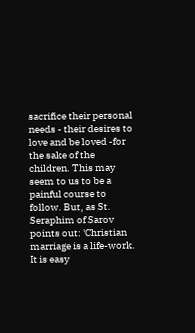sacrifice their personal needs - their desires to love and be loved -for the sake of the children. This may seem to us to be a painful course to follow. But, as St. Seraphim of Sarov points out: 'Christian marriage is a life-work. It is easy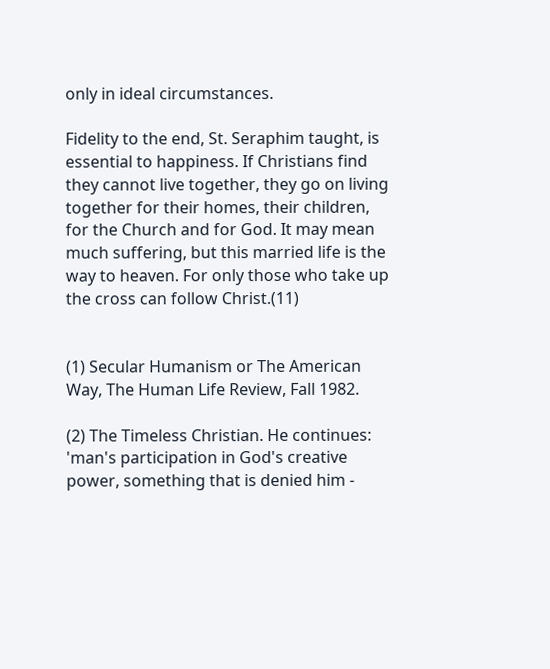only in ideal circumstances.

Fidelity to the end, St. Seraphim taught, is essential to happiness. If Christians find they cannot live together, they go on living together for their homes, their children, for the Church and for God. It may mean much suffering, but this married life is the way to heaven. For only those who take up the cross can follow Christ.(11)


(1) Secular Humanism or The American Way, The Human Life Review, Fall 1982.

(2) The Timeless Christian. He continues: 'man's participation in God's creative power, something that is denied him -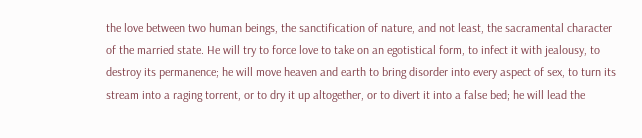the love between two human beings, the sanctification of nature, and not least, the sacramental character of the married state. He will try to force love to take on an egotistical form, to infect it with jealousy, to destroy its permanence; he will move heaven and earth to bring disorder into every aspect of sex, to turn its stream into a raging torrent, or to dry it up altogether, or to divert it into a false bed; he will lead the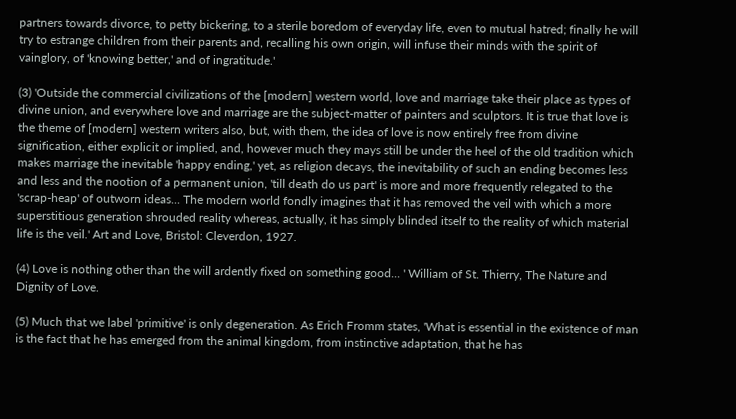partners towards divorce, to petty bickering, to a sterile boredom of everyday life, even to mutual hatred; finally he will try to estrange children from their parents and, recalling his own origin, will infuse their minds with the spirit of vainglory, of 'knowing better,' and of ingratitude.'

(3) 'Outside the commercial civilizations of the [modern] western world, love and marriage take their place as types of divine union, and everywhere love and marriage are the subject-matter of painters and sculptors. It is true that love is the theme of [modern] western writers also, but, with them, the idea of love is now entirely free from divine signification, either explicit or implied, and, however much they mays still be under the heel of the old tradition which makes marriage the inevitable 'happy ending,' yet, as religion decays, the inevitability of such an ending becomes less and less and the nootion of a permanent union, 'till death do us part' is more and more frequently relegated to the 'scrap-heap' of outworn ideas... The modern world fondly imagines that it has removed the veil with which a more superstitious generation shrouded reality whereas, actually, it has simply blinded itself to the reality of which material life is the veil.' Art and Love, Bristol: Cleverdon, 1927.

(4) Love is nothing other than the will ardently fixed on something good... ' William of St. Thierry, The Nature and Dignity of Love.

(5) Much that we label 'primitive' is only degeneration. As Erich Fromm states, 'What is essential in the existence of man is the fact that he has emerged from the animal kingdom, from instinctive adaptation, that he has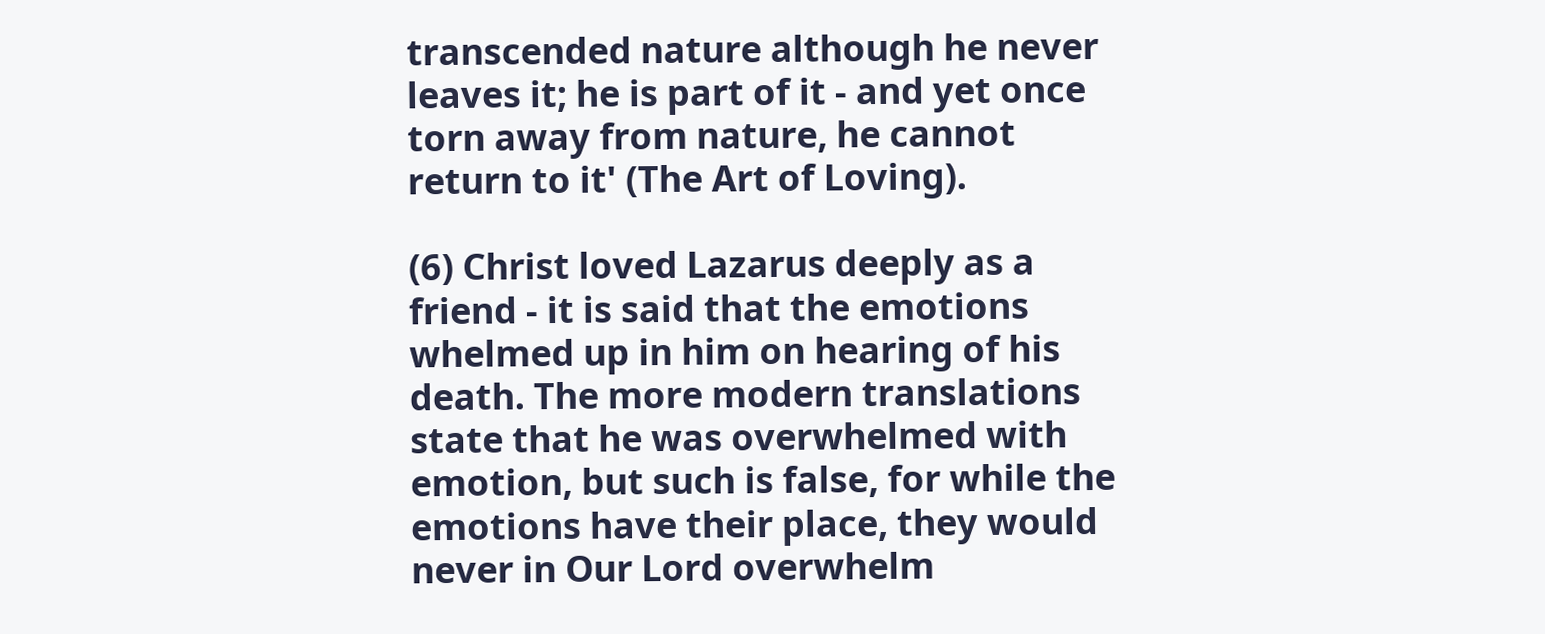transcended nature although he never leaves it; he is part of it - and yet once torn away from nature, he cannot return to it' (The Art of Loving).

(6) Christ loved Lazarus deeply as a friend - it is said that the emotions whelmed up in him on hearing of his death. The more modern translations state that he was overwhelmed with emotion, but such is false, for while the emotions have their place, they would never in Our Lord overwhelm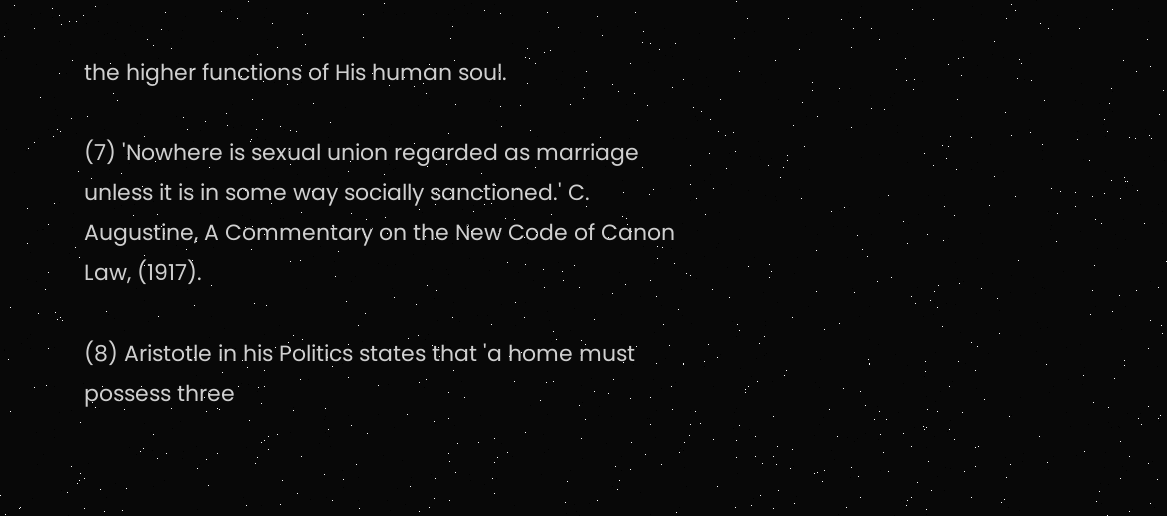the higher functions of His human soul.

(7) 'Nowhere is sexual union regarded as marriage unless it is in some way socially sanctioned.' C. Augustine, A Commentary on the New Code of Canon Law, (1917).

(8) Aristotle in his Politics states that 'a home must possess three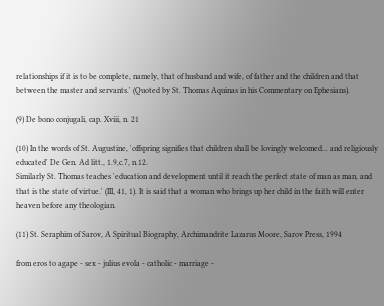relationships if it is to be complete, namely, that of husband and wife, of father and the children and that between the master and servants.' (Quoted by St. Thomas Aquinas in his Commentary on Ephesians).

(9) De bono conjugali, cap. Xviii, n. 21

(10) In the words of St. Augustine, 'offspring signifies that children shall be lovingly welcomed... and religiously educated' De Gen. Ad litt., 1.9,c.7, n.12.
Similarly St. Thomas teaches 'education and development until it reach the perfect state of man as man, and that is the state of virtue.' (III, 41, 1). It is said that a woman who brings up her child in the faith will enter heaven before any theologian.

(11) St. Seraphim of Sarov, A Spiritual Biography, Archimandrite Lazarus Moore, Sarov Press, 1994

from eros to agape - sex - julius evola - catholic - marriage -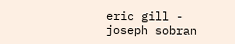eric gill - joseph sobran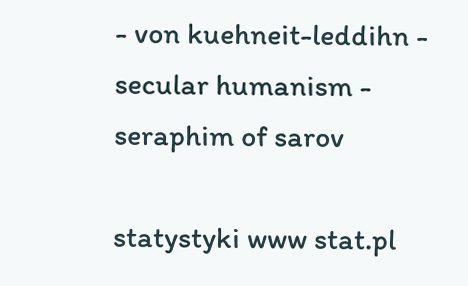- von kuehneit-leddihn - secular humanism - seraphim of sarov

statystyki www stat.pl